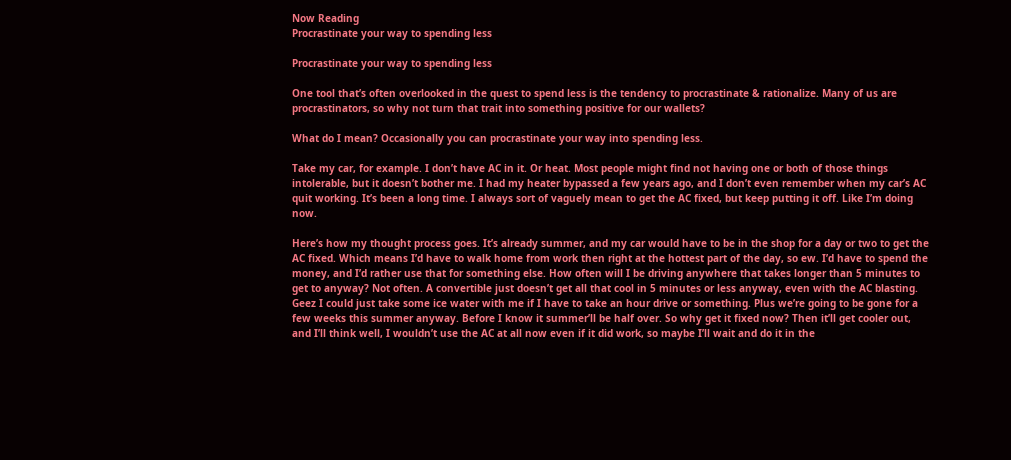Now Reading
Procrastinate your way to spending less

Procrastinate your way to spending less

One tool that’s often overlooked in the quest to spend less is the tendency to procrastinate & rationalize. Many of us are procrastinators, so why not turn that trait into something positive for our wallets?

What do I mean? Occasionally you can procrastinate your way into spending less.

Take my car, for example. I don’t have AC in it. Or heat. Most people might find not having one or both of those things intolerable, but it doesn’t bother me. I had my heater bypassed a few years ago, and I don’t even remember when my car’s AC quit working. It’s been a long time. I always sort of vaguely mean to get the AC fixed, but keep putting it off. Like I’m doing now.

Here’s how my thought process goes. It’s already summer, and my car would have to be in the shop for a day or two to get the AC fixed. Which means I’d have to walk home from work then right at the hottest part of the day, so ew. I’d have to spend the money, and I’d rather use that for something else. How often will I be driving anywhere that takes longer than 5 minutes to get to anyway? Not often. A convertible just doesn’t get all that cool in 5 minutes or less anyway, even with the AC blasting. Geez I could just take some ice water with me if I have to take an hour drive or something. Plus we’re going to be gone for a few weeks this summer anyway. Before I know it summer’ll be half over. So why get it fixed now? Then it’ll get cooler out, and I’ll think well, I wouldn’t use the AC at all now even if it did work, so maybe I’ll wait and do it in the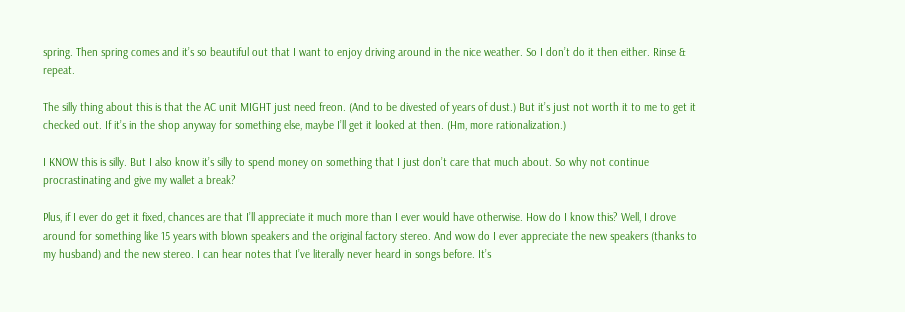spring. Then spring comes and it’s so beautiful out that I want to enjoy driving around in the nice weather. So I don’t do it then either. Rinse & repeat.

The silly thing about this is that the AC unit MIGHT just need freon. (And to be divested of years of dust.) But it’s just not worth it to me to get it checked out. If it’s in the shop anyway for something else, maybe I’ll get it looked at then. (Hm, more rationalization.)

I KNOW this is silly. But I also know it’s silly to spend money on something that I just don’t care that much about. So why not continue procrastinating and give my wallet a break?

Plus, if I ever do get it fixed, chances are that I’ll appreciate it much more than I ever would have otherwise. How do I know this? Well, I drove around for something like 15 years with blown speakers and the original factory stereo. And wow do I ever appreciate the new speakers (thanks to my husband) and the new stereo. I can hear notes that I’ve literally never heard in songs before. It’s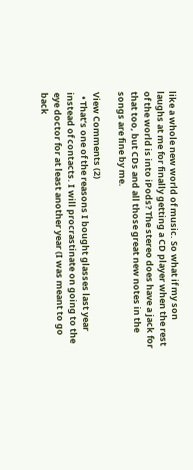like a whole new world of music. So what if my son laughs at me for finally getting a CD player when the rest of the world is into iPods? The stereo does have a jack for that too, but CDs and all those great new notes in the songs are fine by me.

View Comments (2)
  • That’s one of the reasons I bought glasses last year instead of contacts. I will procrastinate on going to the eye doctor for at least another year (I was meant to go back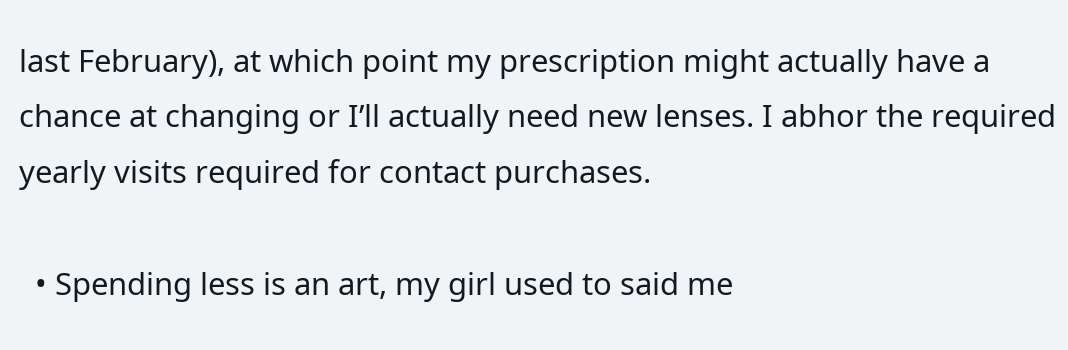last February), at which point my prescription might actually have a chance at changing or I’ll actually need new lenses. I abhor the required yearly visits required for contact purchases.

  • Spending less is an art, my girl used to said me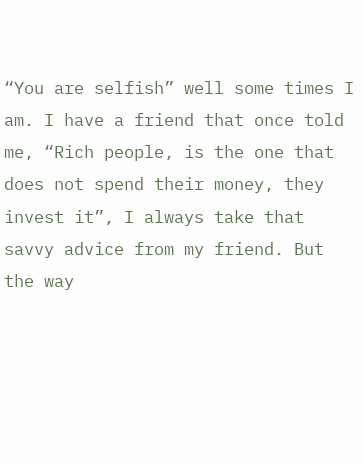“You are selfish” well some times I am. I have a friend that once told me, “Rich people, is the one that does not spend their money, they invest it”, I always take that savvy advice from my friend. But the way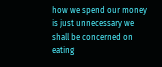how we spend our money is just unnecessary we shall be concerned on eating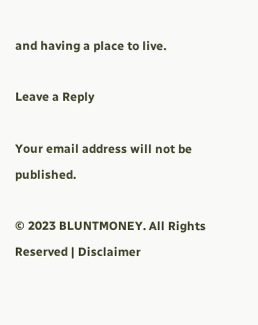and having a place to live.

Leave a Reply

Your email address will not be published.

© 2023 BLUNTMONEY. All Rights Reserved | Disclaimer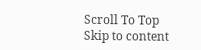Scroll To Top
Skip to content